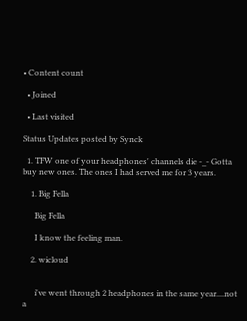• Content count

  • Joined

  • Last visited

Status Updates posted by Synck

  1. TFW one of your headphones' channels die -_- Gotta buy new ones. The ones I had served me for 3 years.

    1. Big Fella

      Big Fella

      I know the feeling man.

    2. wicloud


      i've went through 2 headphones in the same year....not a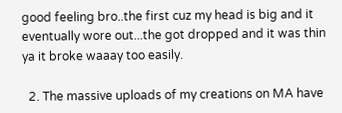good feeling bro..the first cuz my head is big and it eventually wore out...the got dropped and it was thin ya it broke waaay too easily.

  2. The massive uploads of my creations on MA have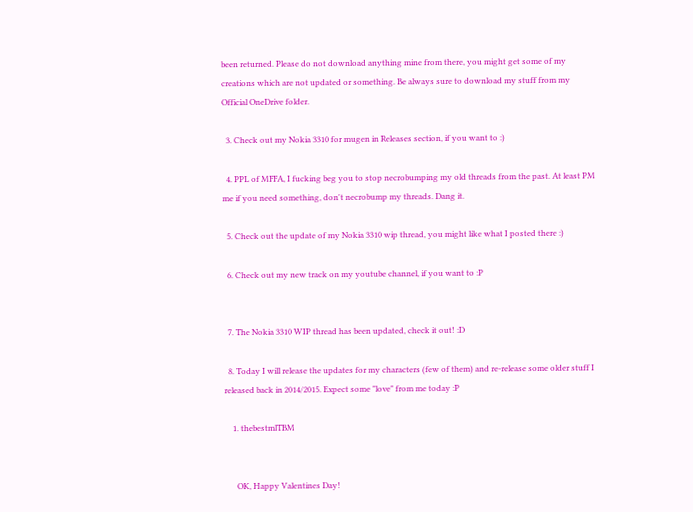been returned. Please do not download anything mine from there, you might get some of my creations which are not updated or something. Be always sure to download my stuff from my Official OneDrive folder.

  3. Check out my Nokia 3310 for mugen in Releases section, if you want to :)

  4. PPL of MFFA, I fucking beg you to stop necrobumping my old threads from the past. At least PM me if you need something, don't necrobump my threads. Dang it.

  5. Check out the update of my Nokia 3310 wip thread, you might like what I posted there :)

  6. Check out my new track on my youtube channel, if you want to :P


  7. The Nokia 3310 WIP thread has been updated, check it out! :D

  8. Today I will release the updates for my characters (few of them) and re-release some older stuff I released back in 2014/2015. Expect some "love" from me today :P

    1. thebestmlTBM


      OK, Happy Valentines Day!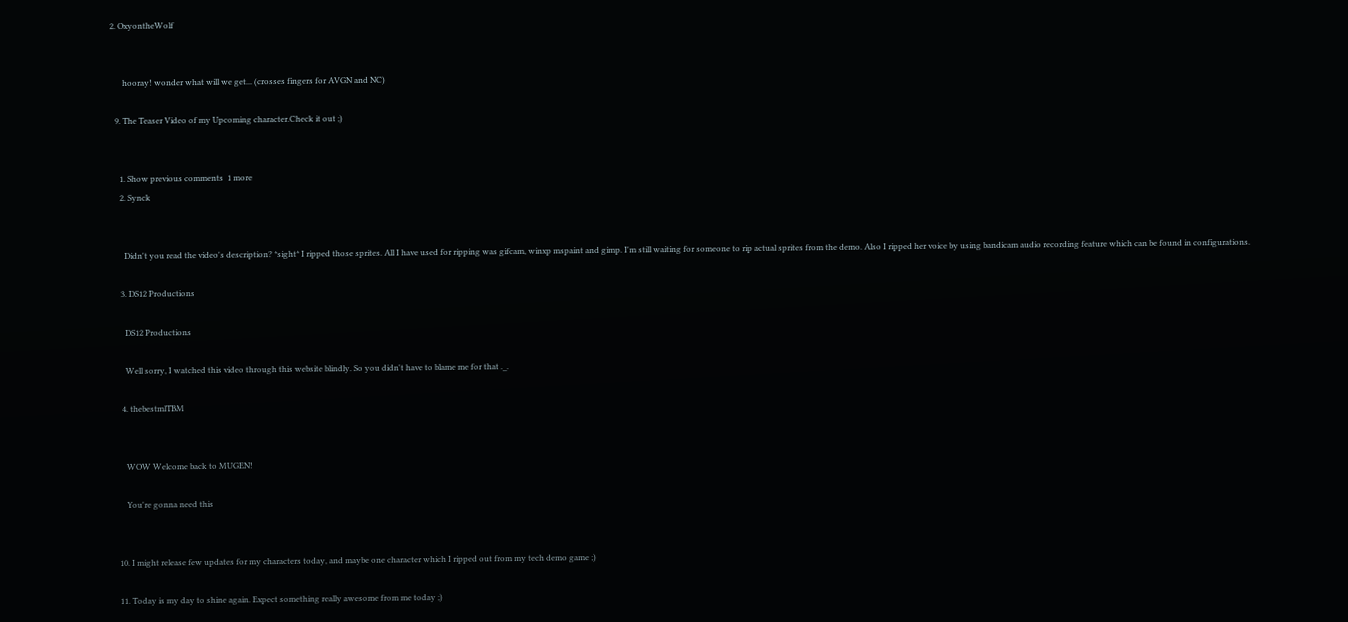2. OxyontheWolf


      hooray! wonder what will we get... (crosses fingers for AVGN and NC)

  9. The Teaser Video of my Upcoming character.Check it out ;)


    1. Show previous comments  1 more
    2. Synck


      Didn't you read the video's description? *sight* I ripped those sprites. All I have used for ripping was gifcam, winxp mspaint and gimp. I'm still waiting for someone to rip actual sprites from the demo. Also I ripped her voice by using bandicam audio recording feature which can be found in configurations.

    3. DS12 Productions

      DS12 Productions

      Well sorry, I watched this video through this website blindly. So you didn't have to blame me for that ._.

    4. thebestmlTBM


      WOW Welcome back to MUGEN!

      You're gonna need this


  10. I might release few updates for my characters today, and maybe one character which I ripped out from my tech demo game ;)

  11. Today is my day to shine again. Expect something really awesome from me today ;)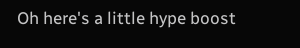Oh here's a little hype boost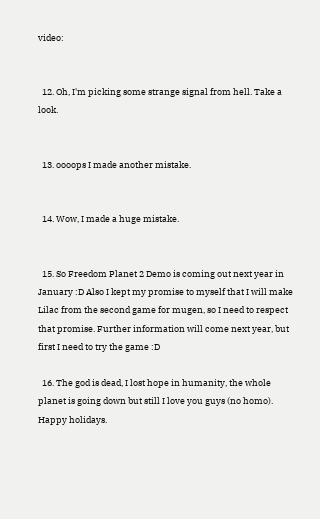video:


  12. Oh, I'm picking some strange signal from hell. Take a look.


  13. oooops I made another mistake.


  14. Wow, I made a huge mistake.


  15. So Freedom Planet 2 Demo is coming out next year in January :D Also I kept my promise to myself that I will make Lilac from the second game for mugen, so I need to respect that promise. Further information will come next year, but first I need to try the game :D

  16. The god is dead, I lost hope in humanity, the whole planet is going down but still I love you guys (no homo). Happy holidays.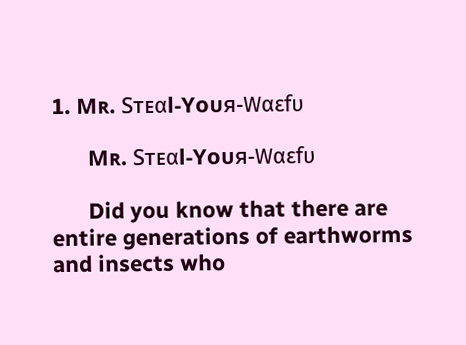1. Mʀ. Sтᴇαl-Yoᴜя-Wαεfυ

      Mʀ. Sтᴇαl-Yoᴜя-Wαεfυ

      Did you know that there are entire generations of earthworms and insects who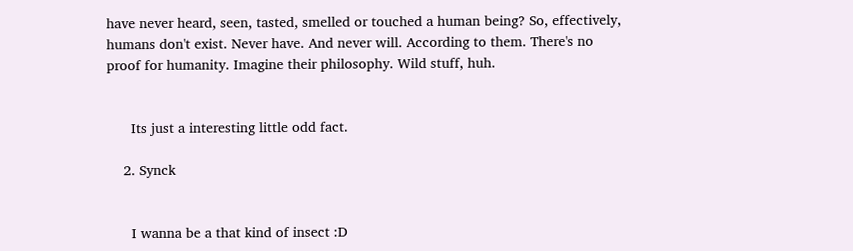have never heard, seen, tasted, smelled or touched a human being? So, effectively, humans don't exist. Never have. And never will. According to them. There's no proof for humanity. Imagine their philosophy. Wild stuff, huh.


      Its just a interesting little odd fact.

    2. Synck


      I wanna be a that kind of insect :D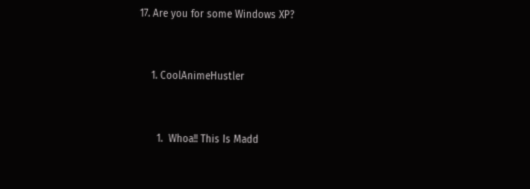17. Are you for some Windows XP?


    1. CoolAnimeHustler


      1.  Whoa!! This Is Madd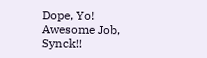Dope, Yo! Awesome Job, Synck!!